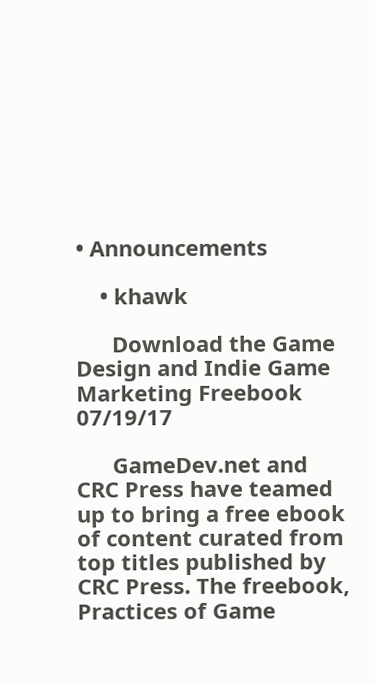• Announcements

    • khawk

      Download the Game Design and Indie Game Marketing Freebook   07/19/17

      GameDev.net and CRC Press have teamed up to bring a free ebook of content curated from top titles published by CRC Press. The freebook, Practices of Game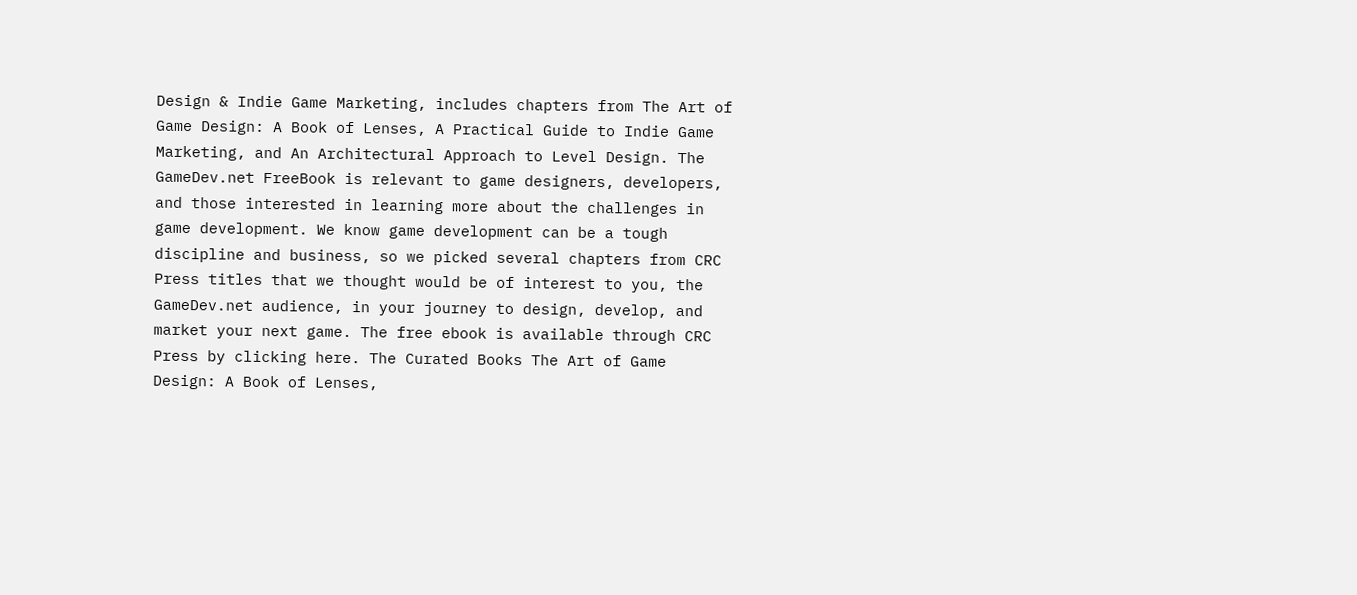Design & Indie Game Marketing, includes chapters from The Art of Game Design: A Book of Lenses, A Practical Guide to Indie Game Marketing, and An Architectural Approach to Level Design. The GameDev.net FreeBook is relevant to game designers, developers, and those interested in learning more about the challenges in game development. We know game development can be a tough discipline and business, so we picked several chapters from CRC Press titles that we thought would be of interest to you, the GameDev.net audience, in your journey to design, develop, and market your next game. The free ebook is available through CRC Press by clicking here. The Curated Books The Art of Game Design: A Book of Lenses,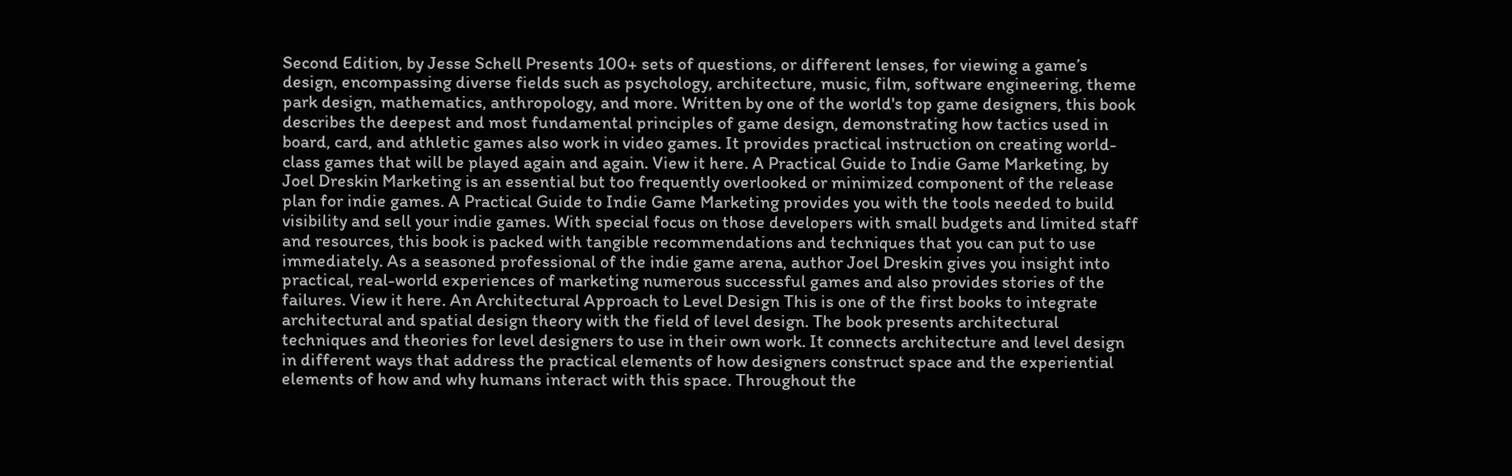Second Edition, by Jesse Schell Presents 100+ sets of questions, or different lenses, for viewing a game’s design, encompassing diverse fields such as psychology, architecture, music, film, software engineering, theme park design, mathematics, anthropology, and more. Written by one of the world's top game designers, this book describes the deepest and most fundamental principles of game design, demonstrating how tactics used in board, card, and athletic games also work in video games. It provides practical instruction on creating world-class games that will be played again and again. View it here. A Practical Guide to Indie Game Marketing, by Joel Dreskin Marketing is an essential but too frequently overlooked or minimized component of the release plan for indie games. A Practical Guide to Indie Game Marketing provides you with the tools needed to build visibility and sell your indie games. With special focus on those developers with small budgets and limited staff and resources, this book is packed with tangible recommendations and techniques that you can put to use immediately. As a seasoned professional of the indie game arena, author Joel Dreskin gives you insight into practical, real-world experiences of marketing numerous successful games and also provides stories of the failures. View it here. An Architectural Approach to Level Design This is one of the first books to integrate architectural and spatial design theory with the field of level design. The book presents architectural techniques and theories for level designers to use in their own work. It connects architecture and level design in different ways that address the practical elements of how designers construct space and the experiential elements of how and why humans interact with this space. Throughout the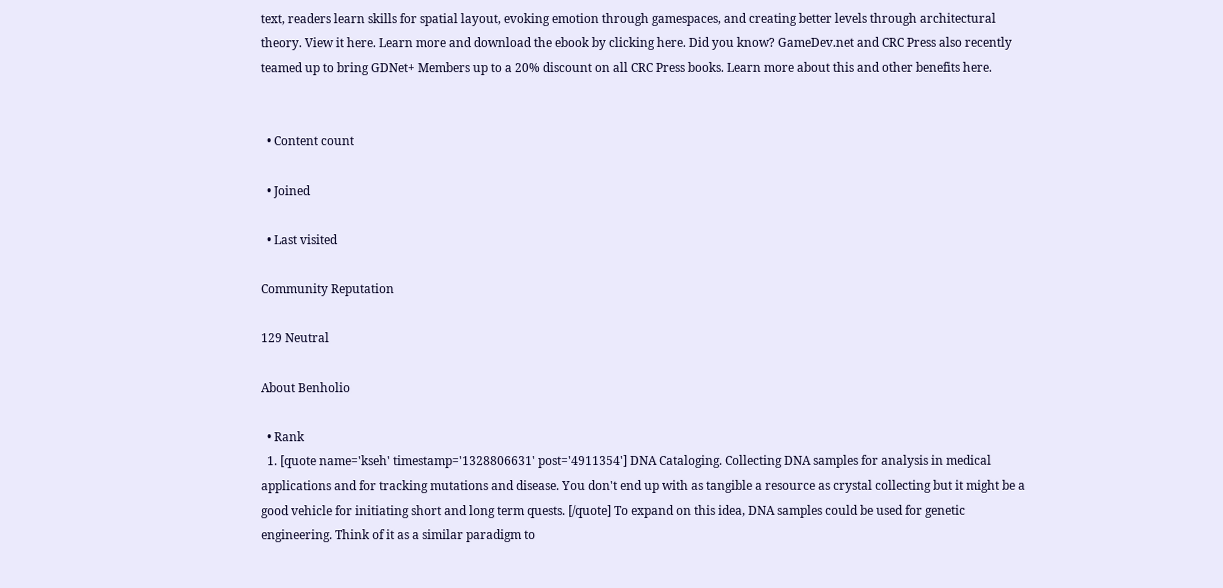text, readers learn skills for spatial layout, evoking emotion through gamespaces, and creating better levels through architectural theory. View it here. Learn more and download the ebook by clicking here. Did you know? GameDev.net and CRC Press also recently teamed up to bring GDNet+ Members up to a 20% discount on all CRC Press books. Learn more about this and other benefits here.


  • Content count

  • Joined

  • Last visited

Community Reputation

129 Neutral

About Benholio

  • Rank
  1. [quote name='kseh' timestamp='1328806631' post='4911354'] DNA Cataloging. Collecting DNA samples for analysis in medical applications and for tracking mutations and disease. You don't end up with as tangible a resource as crystal collecting but it might be a good vehicle for initiating short and long term quests. [/quote] To expand on this idea, DNA samples could be used for genetic engineering. Think of it as a similar paradigm to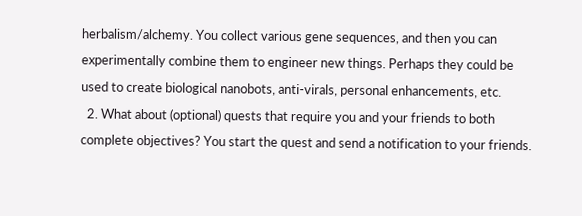herbalism/alchemy. You collect various gene sequences, and then you can experimentally combine them to engineer new things. Perhaps they could be used to create biological nanobots, anti-virals, personal enhancements, etc.
  2. What about (optional) quests that require you and your friends to both complete objectives? You start the quest and send a notification to your friends.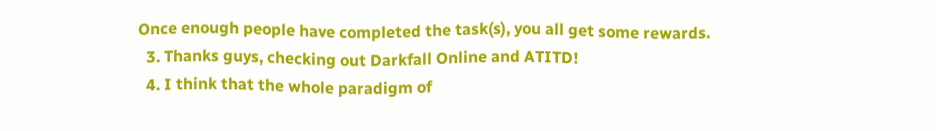Once enough people have completed the task(s), you all get some rewards.
  3. Thanks guys, checking out Darkfall Online and ATITD!
  4. I think that the whole paradigm of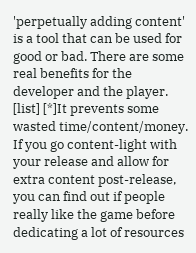'perpetually adding content' is a tool that can be used for good or bad. There are some real benefits for the developer and the player. [list] [*]It prevents some wasted time/content/money. If you go content-light with your release and allow for extra content post-release, you can find out if people really like the game before dedicating a lot of resources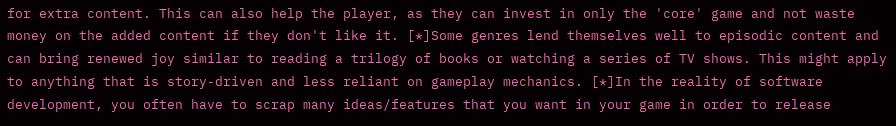for extra content. This can also help the player, as they can invest in only the 'core' game and not waste money on the added content if they don't like it. [*]Some genres lend themselves well to episodic content and can bring renewed joy similar to reading a trilogy of books or watching a series of TV shows. This might apply to anything that is story-driven and less reliant on gameplay mechanics. [*]In the reality of software development, you often have to scrap many ideas/features that you want in your game in order to release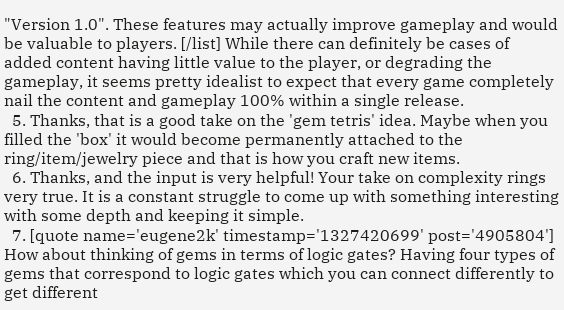"Version 1.0". These features may actually improve gameplay and would be valuable to players. [/list] While there can definitely be cases of added content having little value to the player, or degrading the gameplay, it seems pretty idealist to expect that every game completely nail the content and gameplay 100% within a single release.
  5. Thanks, that is a good take on the 'gem tetris' idea. Maybe when you filled the 'box' it would become permanently attached to the ring/item/jewelry piece and that is how you craft new items.
  6. Thanks, and the input is very helpful! Your take on complexity rings very true. It is a constant struggle to come up with something interesting with some depth and keeping it simple.
  7. [quote name='eugene2k' timestamp='1327420699' post='4905804'] How about thinking of gems in terms of logic gates? Having four types of gems that correspond to logic gates which you can connect differently to get different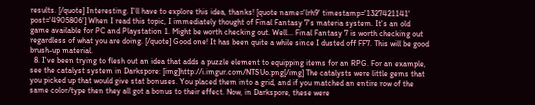results. [/quote] Interesting. I'll have to explore this idea, thanks! [quote name='lrh9' timestamp='1327421141' post='4905806'] When I read this topic, I immediately thought of Final Fantasy 7's materia system. It's an old game available for PC and Playstation 1. Might be worth checking out. Well... Final Fantasy 7 is worth checking out regardless of what you are doing. [/quote] Good one! It has been quite a while since I dusted off FF7. This will be good brush-up material.
  8. I've been trying to flesh out an idea that adds a puzzle element to equipping items for an RPG. For an example, see the catalyst system in Darkspore: [img]http://i.imgur.com/NTSUo.png[/img] The catalysts were little gems that you picked up that would give stat bonuses. You placed them into a grid, and if you matched an entire row of the same color/type then they all got a bonus to their effect. Now, in Darkspore, these were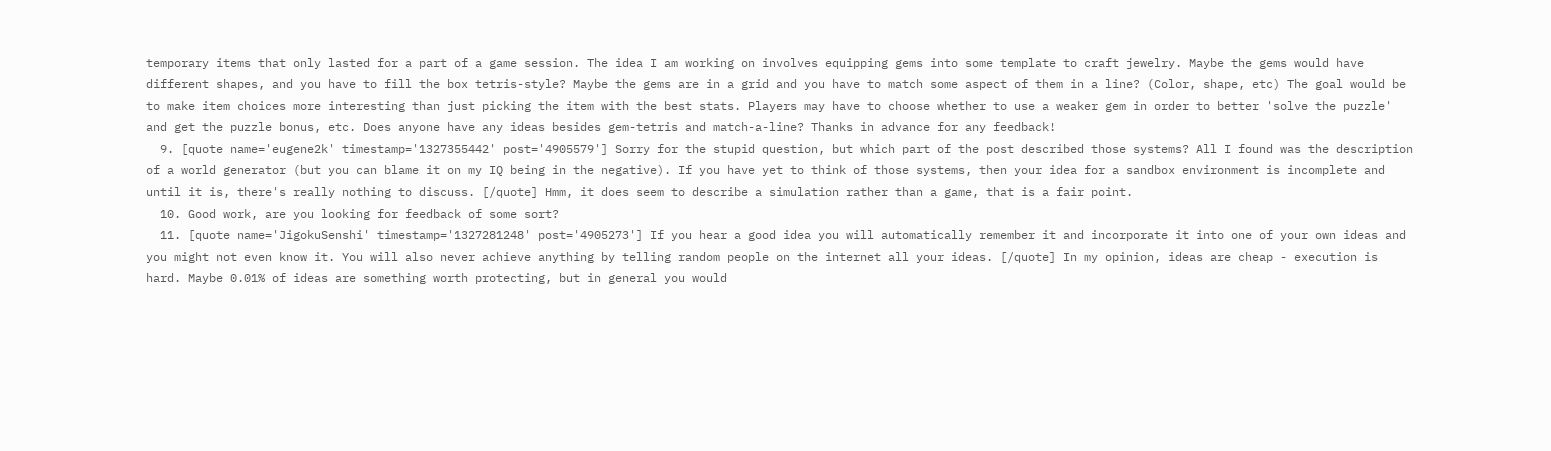temporary items that only lasted for a part of a game session. The idea I am working on involves equipping gems into some template to craft jewelry. Maybe the gems would have different shapes, and you have to fill the box tetris-style? Maybe the gems are in a grid and you have to match some aspect of them in a line? (Color, shape, etc) The goal would be to make item choices more interesting than just picking the item with the best stats. Players may have to choose whether to use a weaker gem in order to better 'solve the puzzle' and get the puzzle bonus, etc. Does anyone have any ideas besides gem-tetris and match-a-line? Thanks in advance for any feedback!
  9. [quote name='eugene2k' timestamp='1327355442' post='4905579'] Sorry for the stupid question, but which part of the post described those systems? All I found was the description of a world generator (but you can blame it on my IQ being in the negative). If you have yet to think of those systems, then your idea for a sandbox environment is incomplete and until it is, there's really nothing to discuss. [/quote] Hmm, it does seem to describe a simulation rather than a game, that is a fair point.
  10. Good work, are you looking for feedback of some sort?
  11. [quote name='JigokuSenshi' timestamp='1327281248' post='4905273'] If you hear a good idea you will automatically remember it and incorporate it into one of your own ideas and you might not even know it. You will also never achieve anything by telling random people on the internet all your ideas. [/quote] In my opinion, ideas are cheap - execution is hard. Maybe 0.01% of ideas are something worth protecting, but in general you would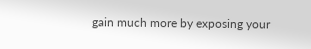gain much more by exposing your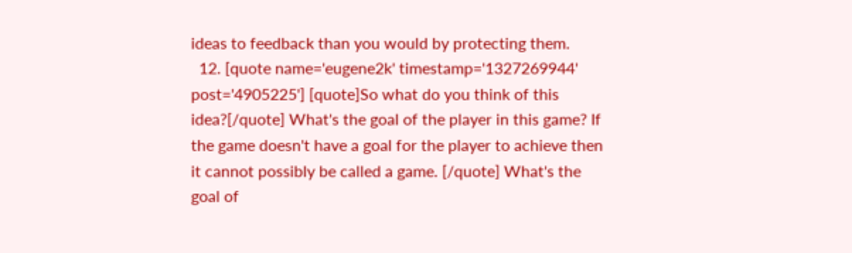ideas to feedback than you would by protecting them.
  12. [quote name='eugene2k' timestamp='1327269944' post='4905225'] [quote]So what do you think of this idea?[/quote] What's the goal of the player in this game? If the game doesn't have a goal for the player to achieve then it cannot possibly be called a game. [/quote] What's the goal of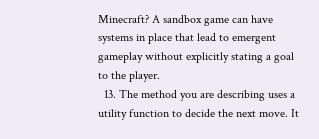Minecraft? A sandbox game can have systems in place that lead to emergent gameplay without explicitly stating a goal to the player.
  13. The method you are describing uses a utility function to decide the next move. It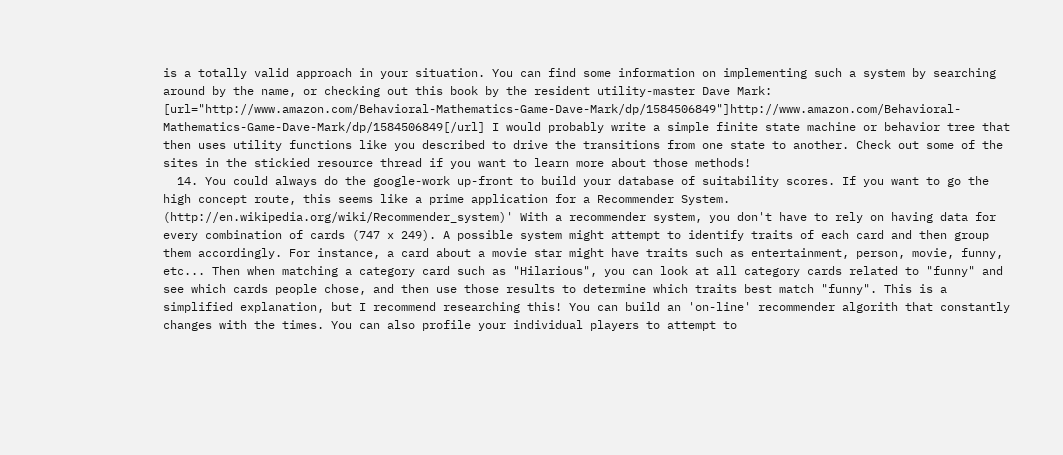is a totally valid approach in your situation. You can find some information on implementing such a system by searching around by the name, or checking out this book by the resident utility-master Dave Mark: [url="http://www.amazon.com/Behavioral-Mathematics-Game-Dave-Mark/dp/1584506849"]http://www.amazon.com/Behavioral-Mathematics-Game-Dave-Mark/dp/1584506849[/url] I would probably write a simple finite state machine or behavior tree that then uses utility functions like you described to drive the transitions from one state to another. Check out some of the sites in the stickied resource thread if you want to learn more about those methods!
  14. You could always do the google-work up-front to build your database of suitability scores. If you want to go the high concept route, this seems like a prime application for a Recommender System. (http://en.wikipedia.org/wiki/Recommender_system)' With a recommender system, you don't have to rely on having data for every combination of cards (747 x 249). A possible system might attempt to identify traits of each card and then group them accordingly. For instance, a card about a movie star might have traits such as entertainment, person, movie, funny, etc... Then when matching a category card such as "Hilarious", you can look at all category cards related to "funny" and see which cards people chose, and then use those results to determine which traits best match "funny". This is a simplified explanation, but I recommend researching this! You can build an 'on-line' recommender algorith that constantly changes with the times. You can also profile your individual players to attempt to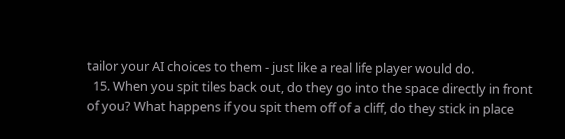tailor your AI choices to them - just like a real life player would do.
  15. When you spit tiles back out, do they go into the space directly in front of you? What happens if you spit them off of a cliff, do they stick in place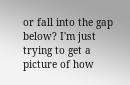or fall into the gap below? I'm just trying to get a picture of how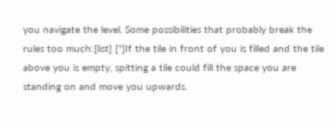you navigate the level. Some possibilities that probably break the rules too much:[list] [*]If the tile in front of you is filled and the tile above you is empty, spitting a tile could fill the space you are standing on and move you upwards.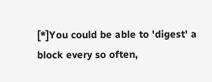[*]You could be able to 'digest' a block every so often,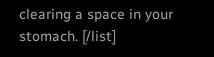clearing a space in your stomach. [/list]